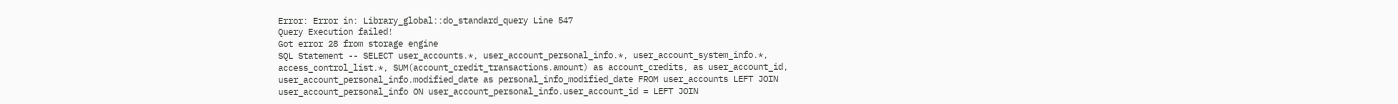Error: Error in: Library_global::do_standard_query Line 547
Query Execution failed!
Got error 28 from storage engine
SQL Statement -- SELECT user_accounts.*, user_account_personal_info.*, user_account_system_info.*, access_control_list.*, SUM(account_credit_transactions.amount) as account_credits, as user_account_id, user_account_personal_info.modified_date as personal_info_modified_date FROM user_accounts LEFT JOIN user_account_personal_info ON user_account_personal_info.user_account_id = LEFT JOIN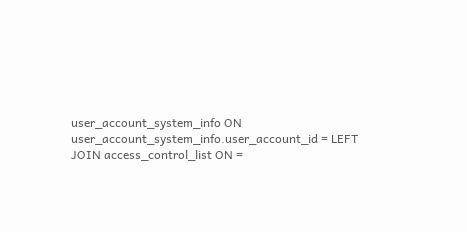user_account_system_info ON user_account_system_info.user_account_id = LEFT JOIN access_control_list ON =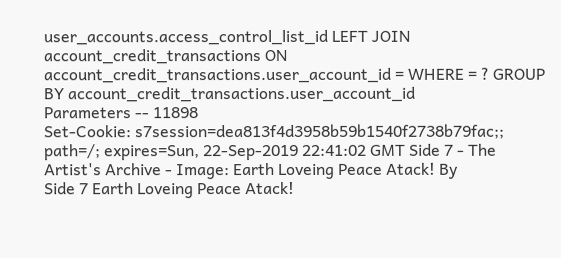user_accounts.access_control_list_id LEFT JOIN account_credit_transactions ON account_credit_transactions.user_account_id = WHERE = ? GROUP BY account_credit_transactions.user_account_id
Parameters -- 11898
Set-Cookie: s7session=dea813f4d3958b59b1540f2738b79fac;; path=/; expires=Sun, 22-Sep-2019 22:41:02 GMT Side 7 - The Artist's Archive - Image: Earth Loveing Peace Atack! By
Side 7 Earth Loveing Peace Atack!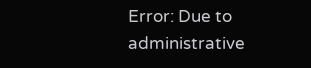Error: Due to administrative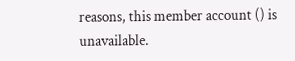reasons, this member account () is unavailable.